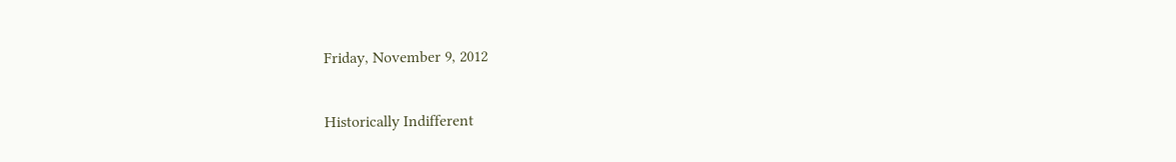Friday, November 9, 2012

Historically Indifferent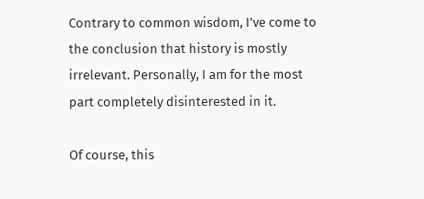Contrary to common wisdom, I've come to the conclusion that history is mostly irrelevant. Personally, I am for the most part completely disinterested in it.

Of course, this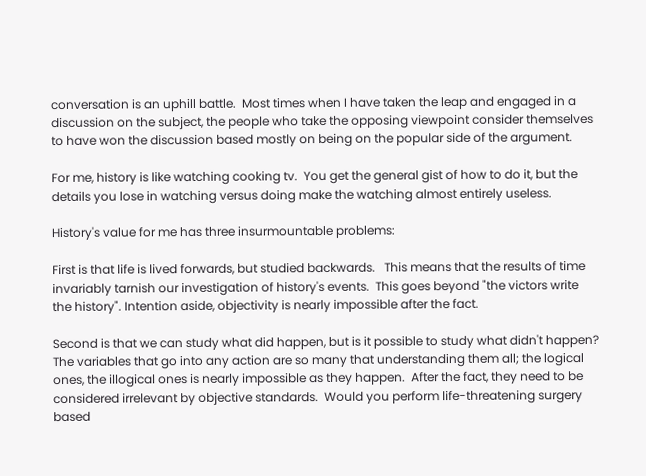conversation is an uphill battle.  Most times when I have taken the leap and engaged in a discussion on the subject, the people who take the opposing viewpoint consider themselves to have won the discussion based mostly on being on the popular side of the argument.

For me, history is like watching cooking tv.  You get the general gist of how to do it, but the details you lose in watching versus doing make the watching almost entirely useless.

History's value for me has three insurmountable problems:

First is that life is lived forwards, but studied backwards.   This means that the results of time invariably tarnish our investigation of history's events.  This goes beyond "the victors write the history". Intention aside, objectivity is nearly impossible after the fact.

Second is that we can study what did happen, but is it possible to study what didn't happen?  The variables that go into any action are so many that understanding them all; the logical ones, the illogical ones is nearly impossible as they happen.  After the fact, they need to be considered irrelevant by objective standards.  Would you perform life-threatening surgery based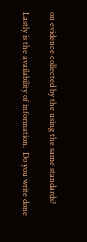on evidence collected by the using the same standards?

Lastly is the availability of information.  Do you write done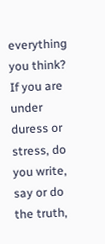everything you think?  If you are under duress or stress, do you write, say or do the truth,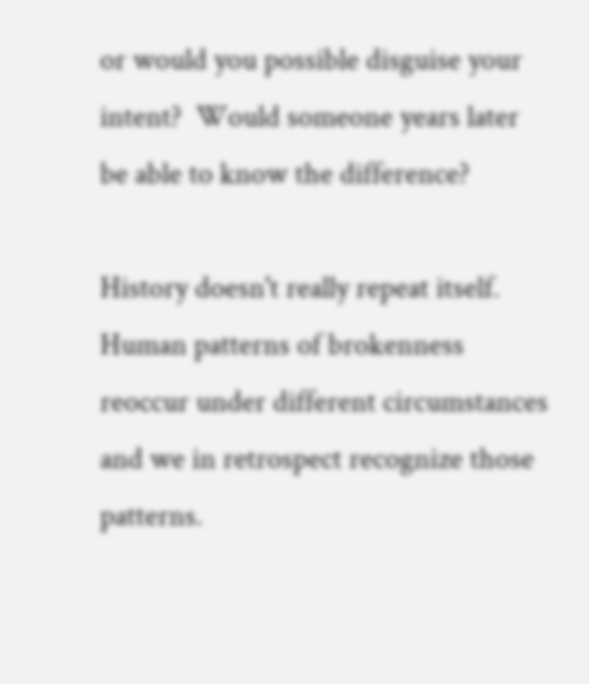or would you possible disguise your intent?  Would someone years later be able to know the difference?

History doesn't really repeat itself.  Human patterns of brokenness reoccur under different circumstances and we in retrospect recognize those patterns.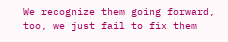We recognize them going forward, too, we just fail to fix them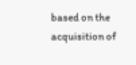based on the acquisition of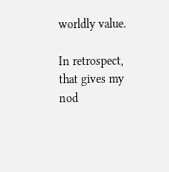worldly value.

In retrospect, that gives my nod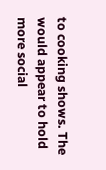to cooking shows. The would appear to hold more social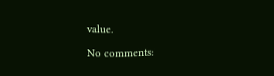value.

No comments: